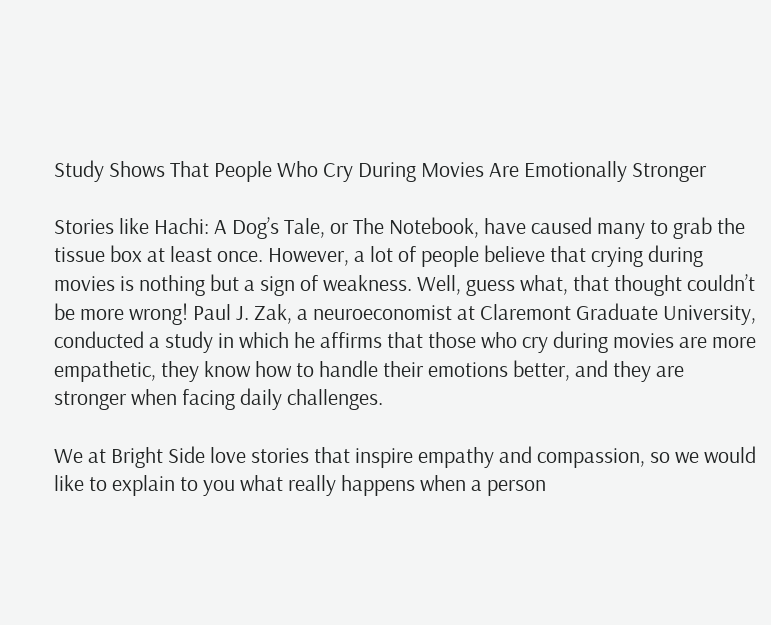Study Shows That People Who Cry During Movies Are Emotionally Stronger

Stories like Hachi: A Dog’s Tale, or The Notebook, have caused many to grab the tissue box at least once. However, a lot of people believe that crying during movies is nothing but a sign of weakness. Well, guess what, that thought couldn’t be more wrong! Paul J. Zak, a neuroeconomist at Claremont Graduate University, conducted a study in which he affirms that those who cry during movies are more empathetic, they know how to handle their emotions better, and they are stronger when facing daily challenges.

We at Bright Side love stories that inspire empathy and compassion, so we would like to explain to you what really happens when a person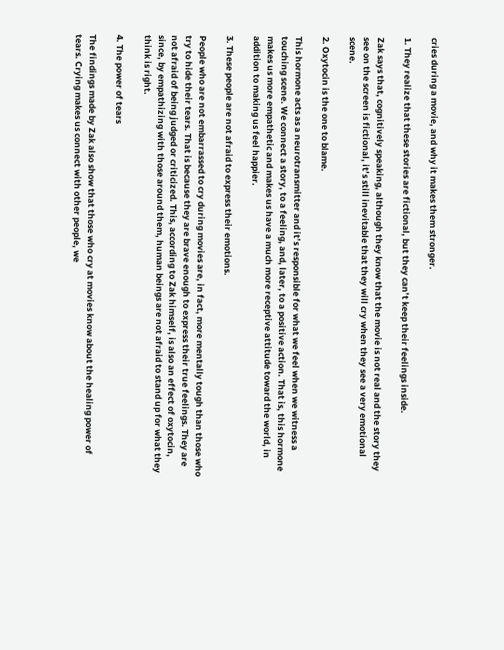cries during a movie, and why it makes them stronger.

1. They realize that these stories are fictional, but they can’t keep their feelings inside.

Zak says that, cognitively speaking, although they know that the movie is not real and the story they see on the screen is fictional, it’s still inevitable that they will cry when they see a very emotional scene.

2. Oxytocin is the one to blame.

This hormone acts as a neurotransmitter and it’s responsible for what we feel when we witness a touching scene. We connect a story, to a feeling, and, later, to a positive action. That is, this hormone makes us more empathetic and makes us have a much more receptive attitude toward the world, in addition to making us feel happier.

3. These people are not afraid to express their emotions.

People who are not embarrassed to cry during movies are, in fact, more mentally tough than those who try to hide their tears. That is because they are brave enough to express their true feelings. They are not afraid of being judged or criticized. This, according to Zak himself, is also an effect of oxytocin, since, by empathizing with those around them, human beings are not afraid to stand up for what they think is right.

4. The power of tears

The findings made by Zak also show that those who cry at movies know about the healing power of tears. Crying makes us connect with other people, we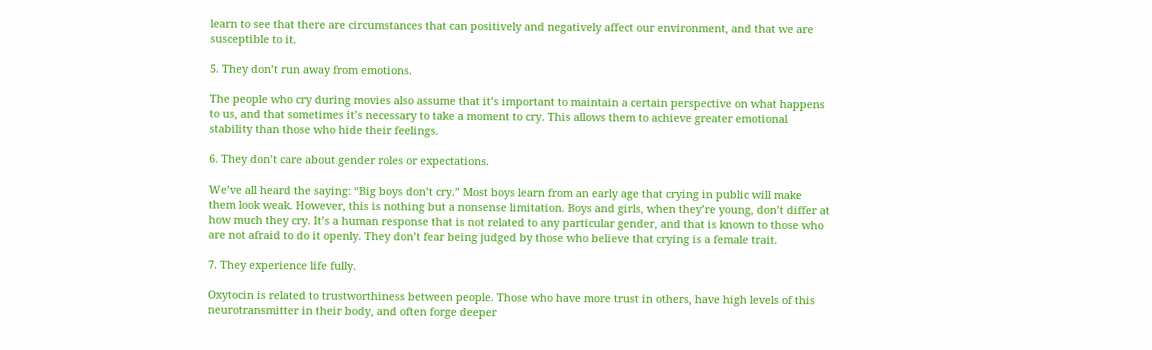learn to see that there are circumstances that can positively and negatively affect our environment, and that we are susceptible to it.

5. They don’t run away from emotions.

The people who cry during movies also assume that it’s important to maintain a certain perspective on what happens to us, and that sometimes it’s necessary to take a moment to cry. This allows them to achieve greater emotional stability than those who hide their feelings.

6. They don’t care about gender roles or expectations.

We’ve all heard the saying: “Big boys don’t cry.” Most boys learn from an early age that crying in public will make them look weak. However, this is nothing but a nonsense limitation. Boys and girls, when they’re young, don’t differ at how much they cry. It’s a human response that is not related to any particular gender, and that is known to those who are not afraid to do it openly. They don’t fear being judged by those who believe that crying is a female trait.

7. They experience life fully.

Oxytocin is related to trustworthiness between people. Those who have more trust in others, have high levels of this neurotransmitter in their body, and often forge deeper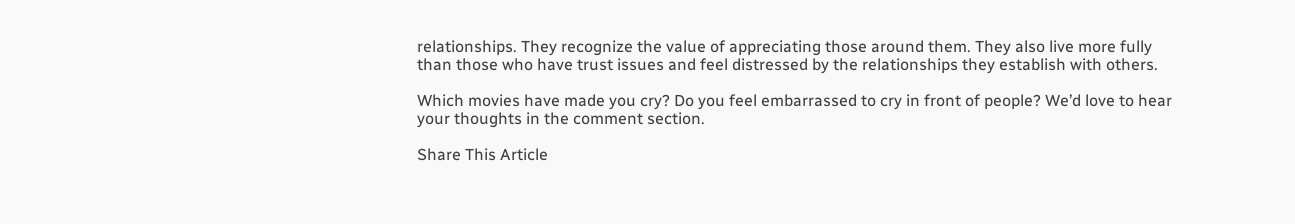relationships. They recognize the value of appreciating those around them. They also live more fully than those who have trust issues and feel distressed by the relationships they establish with others.

Which movies have made you cry? Do you feel embarrassed to cry in front of people? We’d love to hear your thoughts in the comment section.

Share This Article